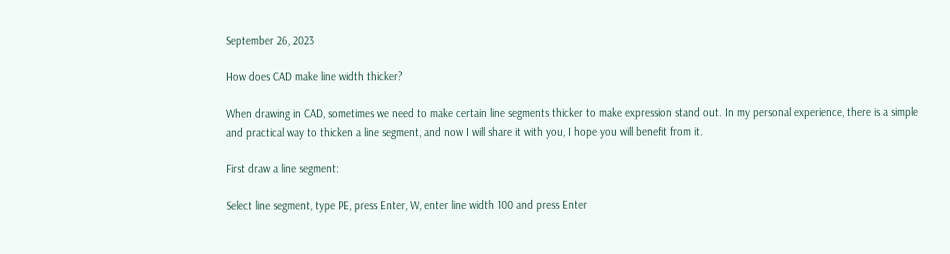September 26, 2023

How does CAD make line width thicker?

When drawing in CAD, sometimes we need to make certain line segments thicker to make expression stand out. In my personal experience, there is a simple and practical way to thicken a line segment, and now I will share it with you, I hope you will benefit from it.

First draw a line segment:

Select line segment, type PE, press Enter, W, enter line width 100 and press Enter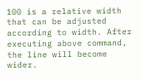100 is a relative width that can be adjusted according to width. After executing above command, the line will become wider.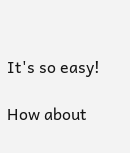It's so easy!

How about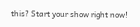this? Start your show right now!